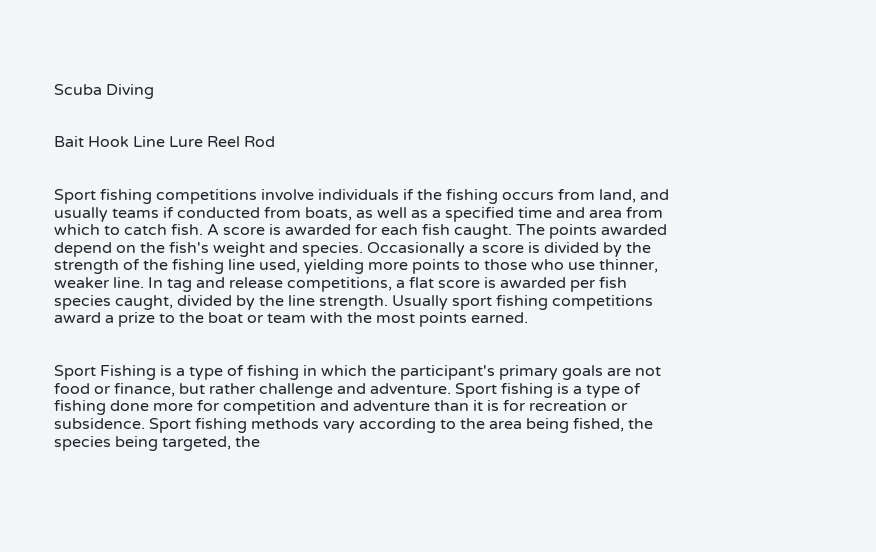Scuba Diving


Bait Hook Line Lure Reel Rod


Sport fishing competitions involve individuals if the fishing occurs from land, and usually teams if conducted from boats, as well as a specified time and area from which to catch fish. A score is awarded for each fish caught. The points awarded depend on the fish's weight and species. Occasionally a score is divided by the strength of the fishing line used, yielding more points to those who use thinner, weaker line. In tag and release competitions, a flat score is awarded per fish species caught, divided by the line strength. Usually sport fishing competitions award a prize to the boat or team with the most points earned.


Sport Fishing is a type of fishing in which the participant's primary goals are not food or finance, but rather challenge and adventure. Sport fishing is a type of fishing done more for competition and adventure than it is for recreation or subsidence. Sport fishing methods vary according to the area being fished, the species being targeted, the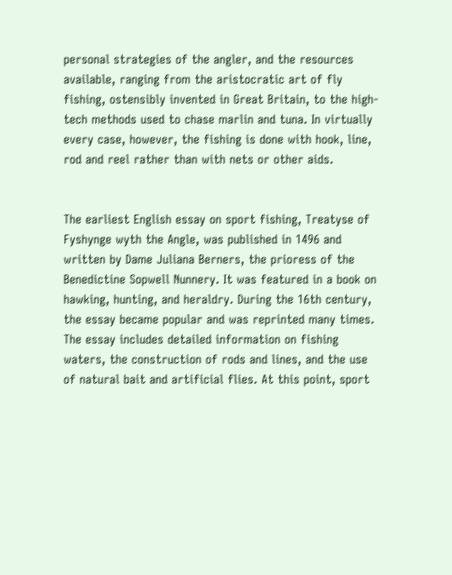personal strategies of the angler, and the resources available, ranging from the aristocratic art of fly fishing, ostensibly invented in Great Britain, to the high-tech methods used to chase marlin and tuna. In virtually every case, however, the fishing is done with hook, line, rod and reel rather than with nets or other aids.


The earliest English essay on sport fishing, Treatyse of Fyshynge wyth the Angle, was published in 1496 and written by Dame Juliana Berners, the prioress of the Benedictine Sopwell Nunnery. It was featured in a book on hawking, hunting, and heraldry. During the 16th century, the essay became popular and was reprinted many times. The essay includes detailed information on fishing waters, the construction of rods and lines, and the use of natural bait and artificial flies. At this point, sport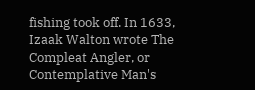fishing took off. In 1633, Izaak Walton wrote The Compleat Angler, or Contemplative Man's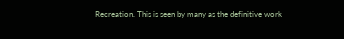Recreation. This is seen by many as the definitive work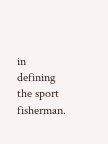in defining the sport fisherman.